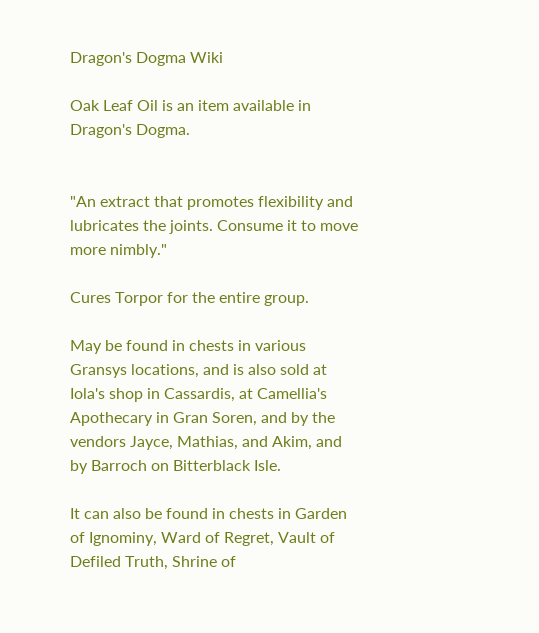Dragon's Dogma Wiki

Oak Leaf Oil is an item available in Dragon's Dogma.


"An extract that promotes flexibility and lubricates the joints. Consume it to move more nimbly."

Cures Torpor for the entire group.

May be found in chests in various Gransys locations, and is also sold at Iola's shop in Cassardis, at Camellia's Apothecary in Gran Soren, and by the vendors Jayce, Mathias, and Akim, and by Barroch on Bitterblack Isle.

It can also be found in chests in Garden of Ignominy, Ward of Regret, Vault of Defiled Truth, Shrine of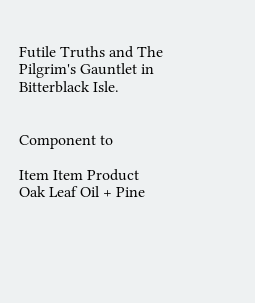Futile Truths and The Pilgrim's Gauntlet in Bitterblack Isle.


Component to

Item Item Product
Oak Leaf Oil + Pine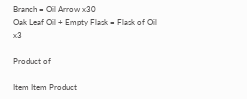Branch = Oil Arrow x30
Oak Leaf Oil + Empty Flask = Flask of Oil x3

Product of

Item Item Product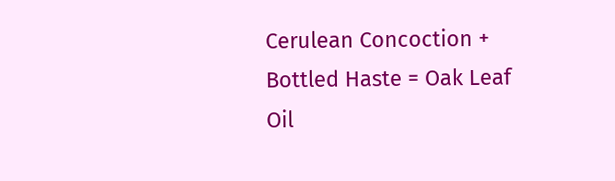Cerulean Concoction + Bottled Haste = Oak Leaf Oil